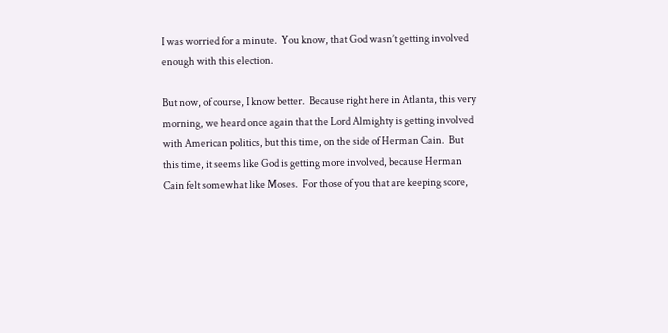I was worried for a minute.  You know, that God wasn’t getting involved enough with this election.

But now, of course, I know better.  Because right here in Atlanta, this very morning, we heard once again that the Lord Almighty is getting involved with American politics, but this time, on the side of Herman Cain.  But this time, it seems like God is getting more involved, because Herman Cain felt somewhat like Moses.  For those of you that are keeping score,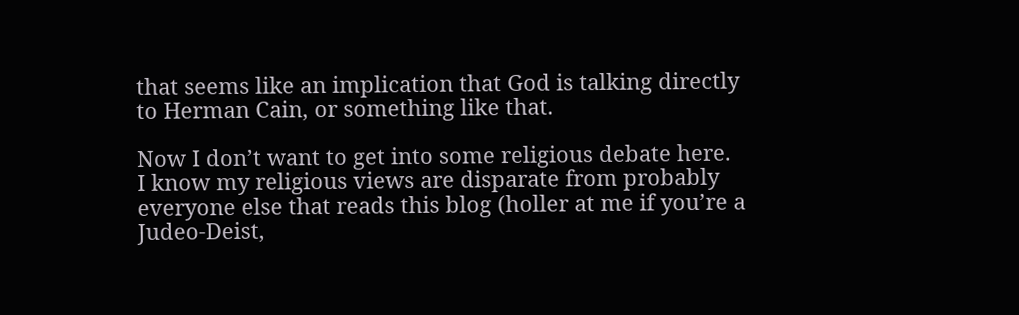that seems like an implication that God is talking directly to Herman Cain, or something like that.

Now I don’t want to get into some religious debate here.  I know my religious views are disparate from probably everyone else that reads this blog (holler at me if you’re a Judeo-Deist,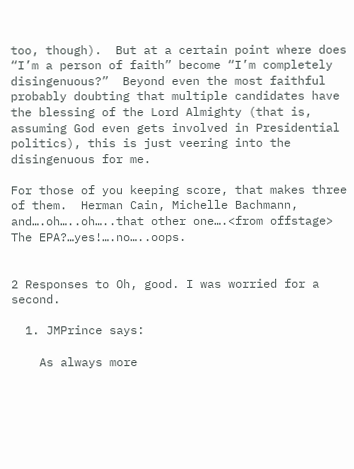too, though).  But at a certain point where does “I’m a person of faith” become “I’m completely disingenuous?”  Beyond even the most faithful probably doubting that multiple candidates have the blessing of the Lord Almighty (that is, assuming God even gets involved in Presidential politics), this is just veering into the disingenuous for me.

For those of you keeping score, that makes three of them.  Herman Cain, Michelle Bachmann, and….oh…..oh…..that other one….<from offstage> The EPA?…yes!….no…..oops.


2 Responses to Oh, good. I was worried for a second.

  1. JMPrince says:

    As always more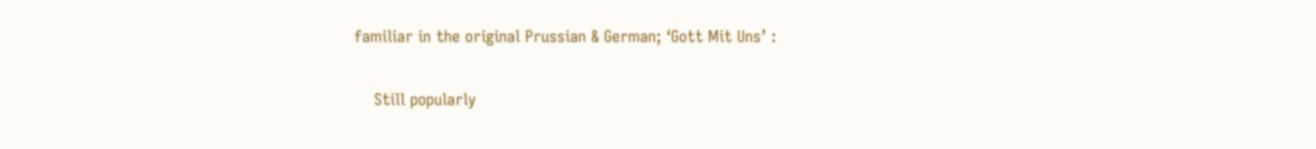familiar in the original Prussian & German; ‘Gott Mit Uns’ :

    Still popularly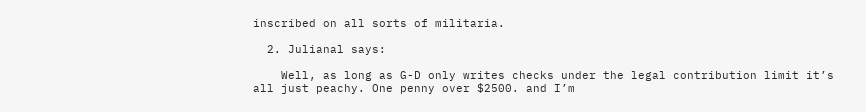inscribed on all sorts of militaria.

  2. Julianal says:

    Well, as long as G-D only writes checks under the legal contribution limit it’s all just peachy. One penny over $2500. and I’m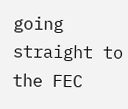going straight to the FEC